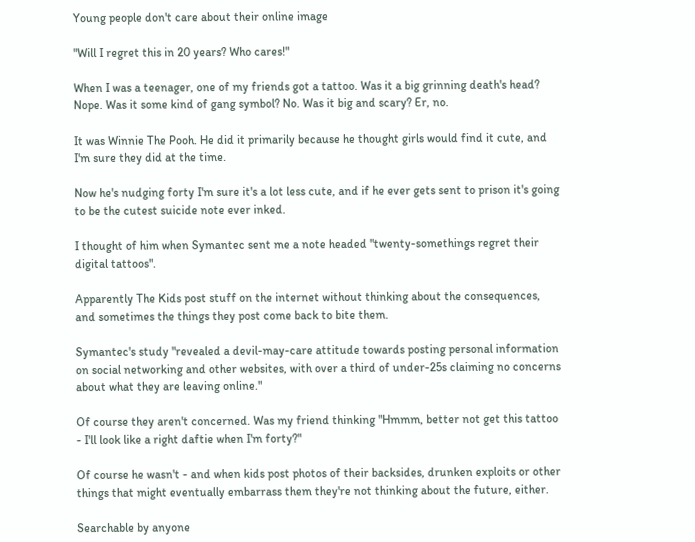Young people don't care about their online image

"Will I regret this in 20 years? Who cares!"

When I was a teenager, one of my friends got a tattoo. Was it a big grinning death's head? Nope. Was it some kind of gang symbol? No. Was it big and scary? Er, no.

It was Winnie The Pooh. He did it primarily because he thought girls would find it cute, and I'm sure they did at the time.

Now he's nudging forty I'm sure it's a lot less cute, and if he ever gets sent to prison it's going to be the cutest suicide note ever inked.

I thought of him when Symantec sent me a note headed "twenty-somethings regret their digital tattoos".

Apparently The Kids post stuff on the internet without thinking about the consequences, and sometimes the things they post come back to bite them.

Symantec's study "revealed a devil-may-care attitude towards posting personal information on social networking and other websites, with over a third of under-25s claiming no concerns about what they are leaving online."

Of course they aren't concerned. Was my friend thinking "Hmmm, better not get this tattoo - I'll look like a right daftie when I'm forty?"

Of course he wasn't - and when kids post photos of their backsides, drunken exploits or other things that might eventually embarrass them they're not thinking about the future, either.

Searchable by anyone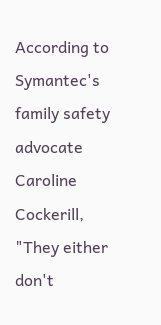According to Symantec's family safety advocate Caroline Cockerill, "They either don't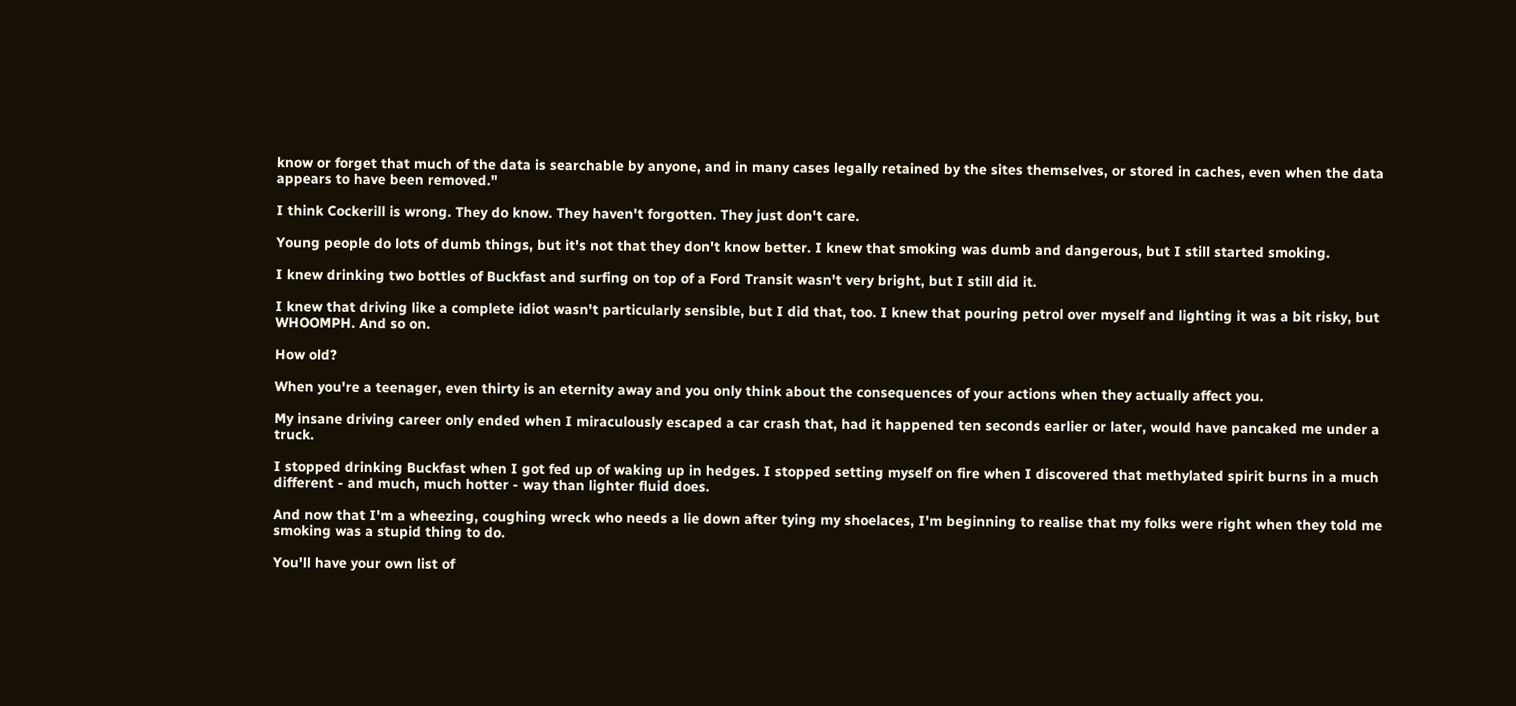know or forget that much of the data is searchable by anyone, and in many cases legally retained by the sites themselves, or stored in caches, even when the data appears to have been removed."

I think Cockerill is wrong. They do know. They haven't forgotten. They just don't care.

Young people do lots of dumb things, but it's not that they don't know better. I knew that smoking was dumb and dangerous, but I still started smoking.

I knew drinking two bottles of Buckfast and surfing on top of a Ford Transit wasn't very bright, but I still did it.

I knew that driving like a complete idiot wasn't particularly sensible, but I did that, too. I knew that pouring petrol over myself and lighting it was a bit risky, but WHOOMPH. And so on.

How old?

When you're a teenager, even thirty is an eternity away and you only think about the consequences of your actions when they actually affect you.

My insane driving career only ended when I miraculously escaped a car crash that, had it happened ten seconds earlier or later, would have pancaked me under a truck.

I stopped drinking Buckfast when I got fed up of waking up in hedges. I stopped setting myself on fire when I discovered that methylated spirit burns in a much different - and much, much hotter - way than lighter fluid does.

And now that I'm a wheezing, coughing wreck who needs a lie down after tying my shoelaces, I'm beginning to realise that my folks were right when they told me smoking was a stupid thing to do.

You'll have your own list of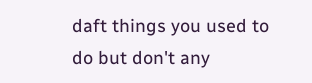daft things you used to do but don't any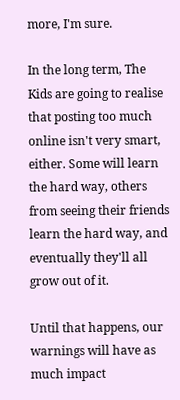more, I'm sure.

In the long term, The Kids are going to realise that posting too much online isn't very smart, either. Some will learn the hard way, others from seeing their friends learn the hard way, and eventually they'll all grow out of it.

Until that happens, our warnings will have as much impact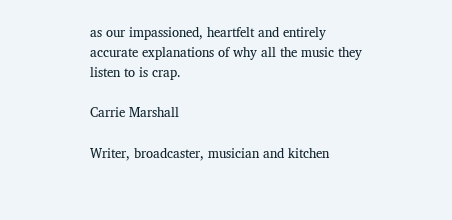as our impassioned, heartfelt and entirely accurate explanations of why all the music they listen to is crap.

Carrie Marshall

Writer, broadcaster, musician and kitchen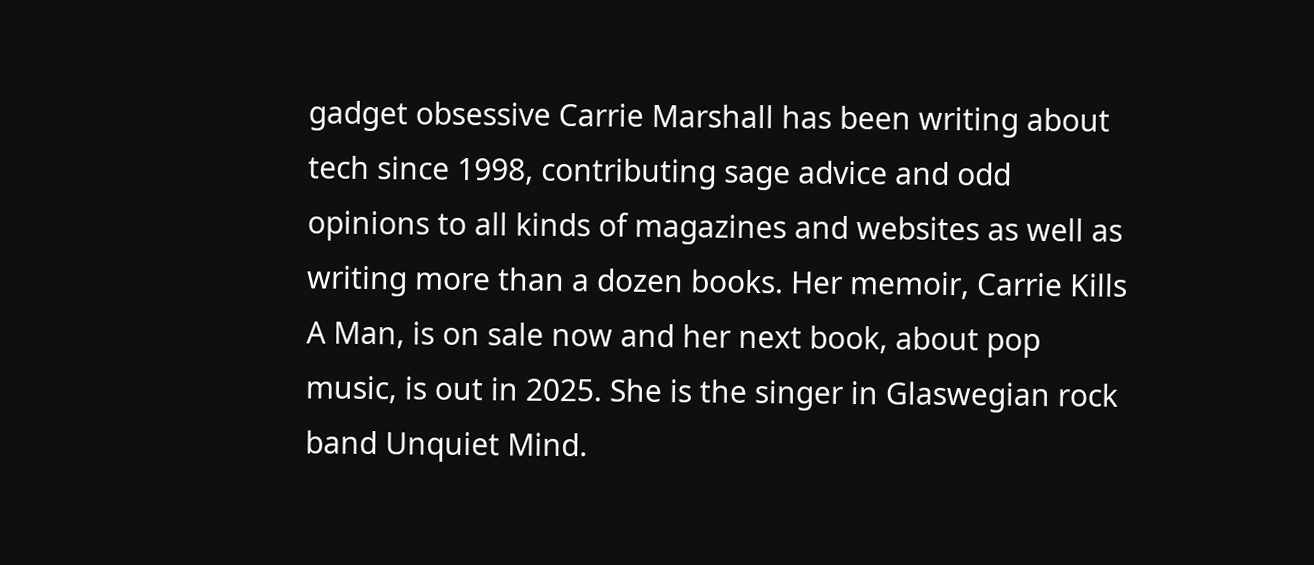gadget obsessive Carrie Marshall has been writing about tech since 1998, contributing sage advice and odd opinions to all kinds of magazines and websites as well as writing more than a dozen books. Her memoir, Carrie Kills A Man, is on sale now and her next book, about pop music, is out in 2025. She is the singer in Glaswegian rock band Unquiet Mind.